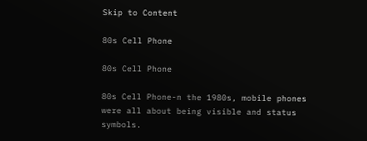Skip to Content

80s Cell Phone

80s Cell Phone

80s Cell Phone-n the 1980s, mobile phones were all about being visible and status symbols.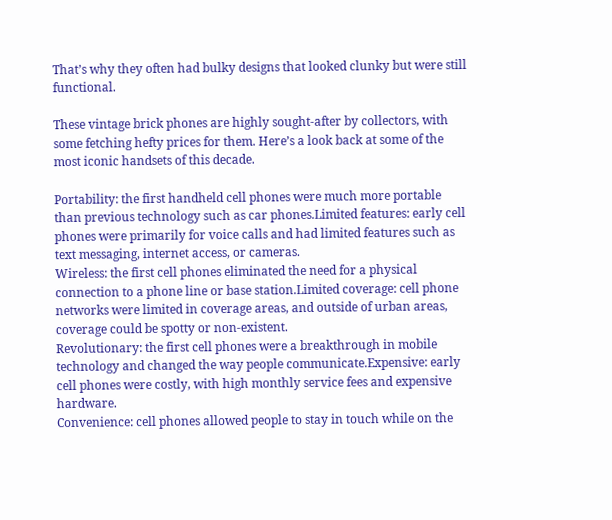That’s why they often had bulky designs that looked clunky but were still functional.

These vintage brick phones are highly sought-after by collectors, with some fetching hefty prices for them. Here’s a look back at some of the most iconic handsets of this decade.

Portability: the first handheld cell phones were much more portable than previous technology such as car phones.Limited features: early cell phones were primarily for voice calls and had limited features such as text messaging, internet access, or cameras.
Wireless: the first cell phones eliminated the need for a physical connection to a phone line or base station.Limited coverage: cell phone networks were limited in coverage areas, and outside of urban areas, coverage could be spotty or non-existent.
Revolutionary: the first cell phones were a breakthrough in mobile technology and changed the way people communicate.Expensive: early cell phones were costly, with high monthly service fees and expensive hardware.
Convenience: cell phones allowed people to stay in touch while on the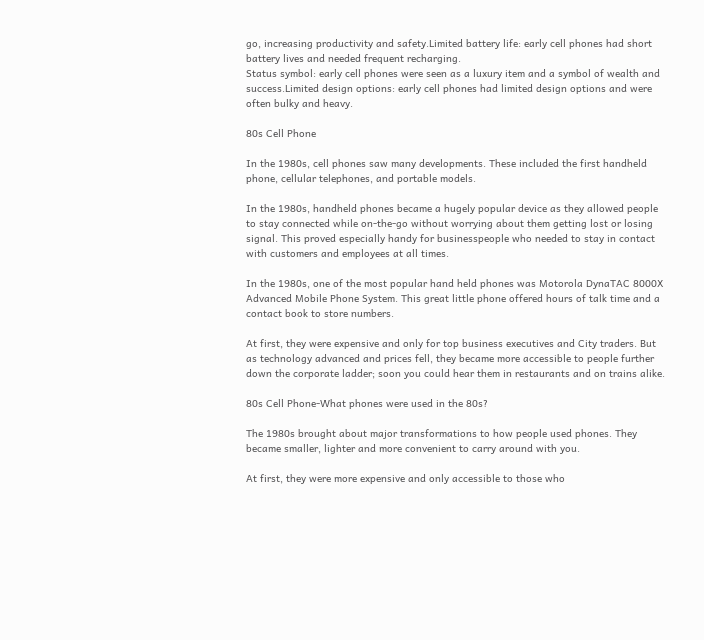go, increasing productivity and safety.Limited battery life: early cell phones had short battery lives and needed frequent recharging.
Status symbol: early cell phones were seen as a luxury item and a symbol of wealth and success.Limited design options: early cell phones had limited design options and were often bulky and heavy.

80s Cell Phone

In the 1980s, cell phones saw many developments. These included the first handheld phone, cellular telephones, and portable models.

In the 1980s, handheld phones became a hugely popular device as they allowed people to stay connected while on-the-go without worrying about them getting lost or losing signal. This proved especially handy for businesspeople who needed to stay in contact with customers and employees at all times.

In the 1980s, one of the most popular hand held phones was Motorola DynaTAC 8000X Advanced Mobile Phone System. This great little phone offered hours of talk time and a contact book to store numbers.

At first, they were expensive and only for top business executives and City traders. But as technology advanced and prices fell, they became more accessible to people further down the corporate ladder; soon you could hear them in restaurants and on trains alike.

80s Cell Phone-What phones were used in the 80s?

The 1980s brought about major transformations to how people used phones. They became smaller, lighter and more convenient to carry around with you.

At first, they were more expensive and only accessible to those who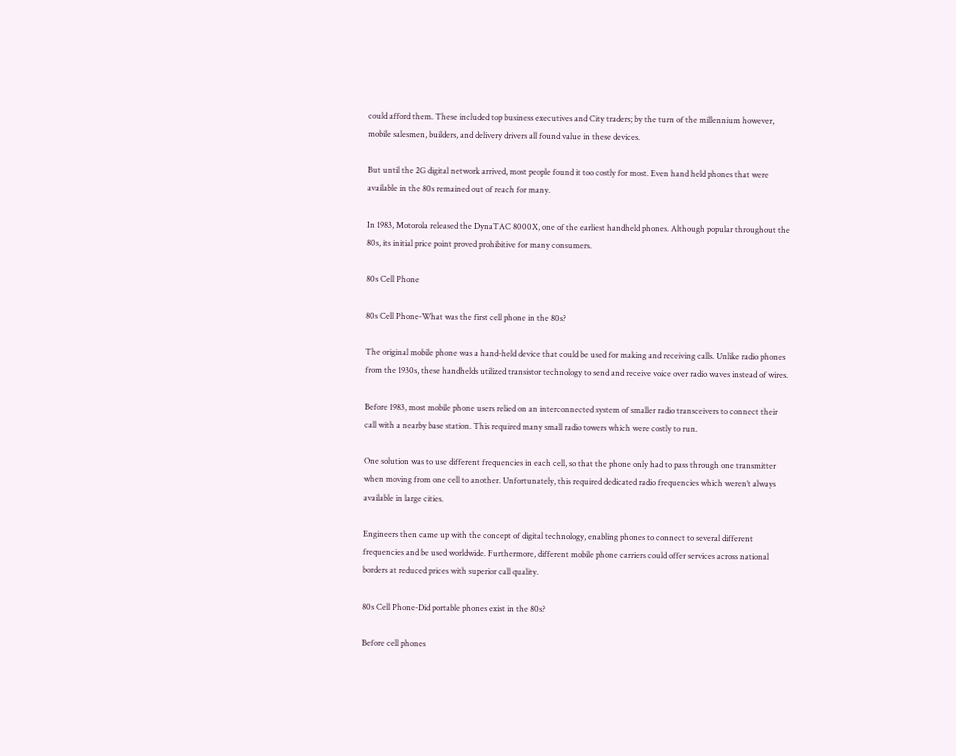could afford them. These included top business executives and City traders; by the turn of the millennium however, mobile salesmen, builders, and delivery drivers all found value in these devices.

But until the 2G digital network arrived, most people found it too costly for most. Even hand held phones that were available in the 80s remained out of reach for many.

In 1983, Motorola released the DynaTAC 8000X, one of the earliest handheld phones. Although popular throughout the 80s, its initial price point proved prohibitive for many consumers.

80s Cell Phone

80s Cell Phone-What was the first cell phone in the 80s?

The original mobile phone was a hand-held device that could be used for making and receiving calls. Unlike radio phones from the 1930s, these handhelds utilized transistor technology to send and receive voice over radio waves instead of wires.

Before 1983, most mobile phone users relied on an interconnected system of smaller radio transceivers to connect their call with a nearby base station. This required many small radio towers which were costly to run.

One solution was to use different frequencies in each cell, so that the phone only had to pass through one transmitter when moving from one cell to another. Unfortunately, this required dedicated radio frequencies which weren’t always available in large cities.

Engineers then came up with the concept of digital technology, enabling phones to connect to several different frequencies and be used worldwide. Furthermore, different mobile phone carriers could offer services across national borders at reduced prices with superior call quality.

80s Cell Phone-Did portable phones exist in the 80s?

Before cell phones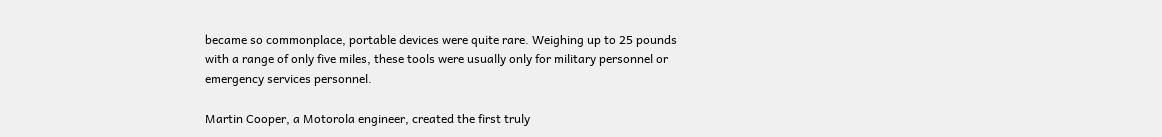became so commonplace, portable devices were quite rare. Weighing up to 25 pounds with a range of only five miles, these tools were usually only for military personnel or emergency services personnel.

Martin Cooper, a Motorola engineer, created the first truly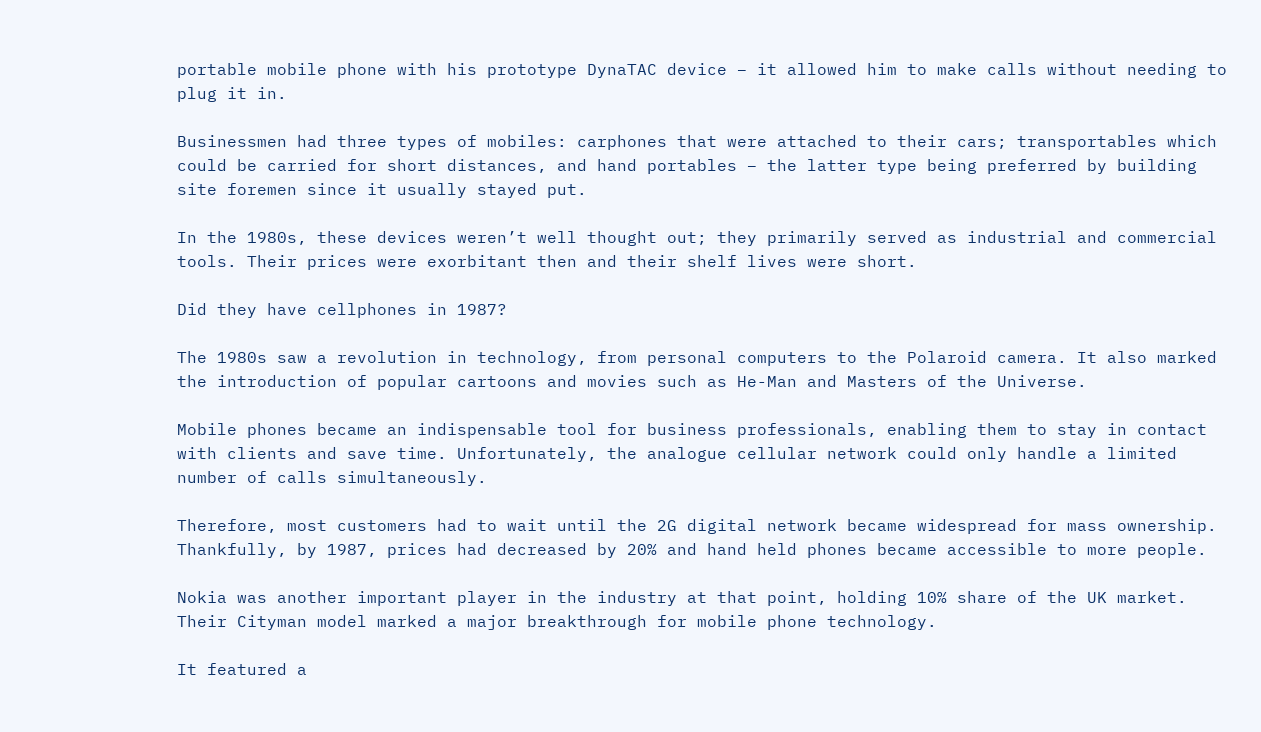portable mobile phone with his prototype DynaTAC device – it allowed him to make calls without needing to plug it in.

Businessmen had three types of mobiles: carphones that were attached to their cars; transportables which could be carried for short distances, and hand portables – the latter type being preferred by building site foremen since it usually stayed put.

In the 1980s, these devices weren’t well thought out; they primarily served as industrial and commercial tools. Their prices were exorbitant then and their shelf lives were short.

Did they have cellphones in 1987?

The 1980s saw a revolution in technology, from personal computers to the Polaroid camera. It also marked the introduction of popular cartoons and movies such as He-Man and Masters of the Universe.

Mobile phones became an indispensable tool for business professionals, enabling them to stay in contact with clients and save time. Unfortunately, the analogue cellular network could only handle a limited number of calls simultaneously.

Therefore, most customers had to wait until the 2G digital network became widespread for mass ownership. Thankfully, by 1987, prices had decreased by 20% and hand held phones became accessible to more people.

Nokia was another important player in the industry at that point, holding 10% share of the UK market. Their Cityman model marked a major breakthrough for mobile phone technology.

It featured a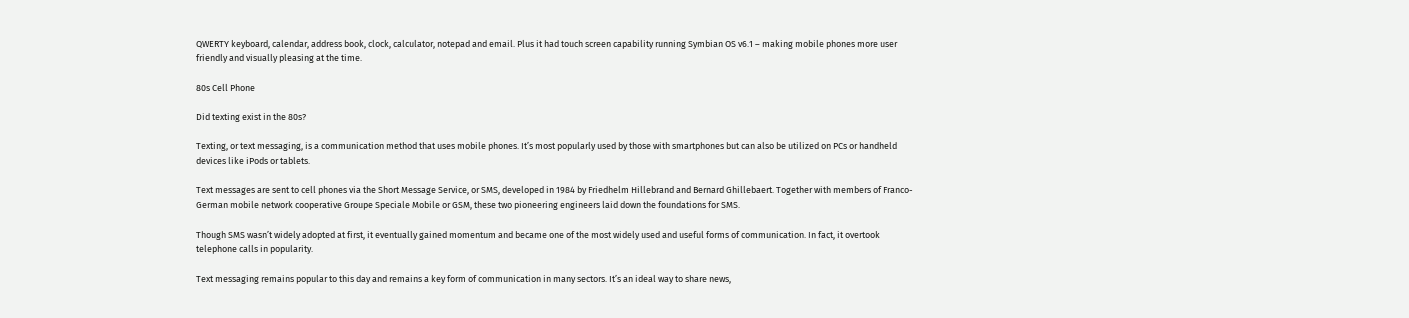QWERTY keyboard, calendar, address book, clock, calculator, notepad and email. Plus it had touch screen capability running Symbian OS v6.1 – making mobile phones more user friendly and visually pleasing at the time.

80s Cell Phone

Did texting exist in the 80s?

Texting, or text messaging, is a communication method that uses mobile phones. It’s most popularly used by those with smartphones but can also be utilized on PCs or handheld devices like iPods or tablets.

Text messages are sent to cell phones via the Short Message Service, or SMS, developed in 1984 by Friedhelm Hillebrand and Bernard Ghillebaert. Together with members of Franco-German mobile network cooperative Groupe Speciale Mobile or GSM, these two pioneering engineers laid down the foundations for SMS.

Though SMS wasn’t widely adopted at first, it eventually gained momentum and became one of the most widely used and useful forms of communication. In fact, it overtook telephone calls in popularity.

Text messaging remains popular to this day and remains a key form of communication in many sectors. It’s an ideal way to share news,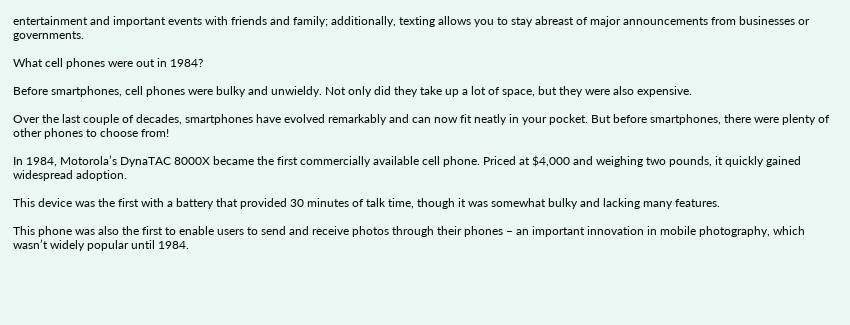entertainment and important events with friends and family; additionally, texting allows you to stay abreast of major announcements from businesses or governments.

What cell phones were out in 1984?

Before smartphones, cell phones were bulky and unwieldy. Not only did they take up a lot of space, but they were also expensive.

Over the last couple of decades, smartphones have evolved remarkably and can now fit neatly in your pocket. But before smartphones, there were plenty of other phones to choose from!

In 1984, Motorola’s DynaTAC 8000X became the first commercially available cell phone. Priced at $4,000 and weighing two pounds, it quickly gained widespread adoption.

This device was the first with a battery that provided 30 minutes of talk time, though it was somewhat bulky and lacking many features.

This phone was also the first to enable users to send and receive photos through their phones – an important innovation in mobile photography, which wasn’t widely popular until 1984.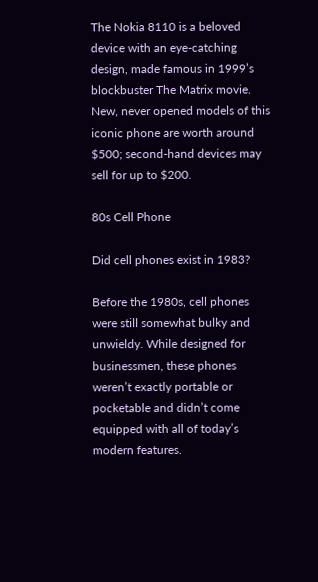The Nokia 8110 is a beloved device with an eye-catching design, made famous in 1999’s blockbuster The Matrix movie. New, never opened models of this iconic phone are worth around $500; second-hand devices may sell for up to $200.

80s Cell Phone

Did cell phones exist in 1983?

Before the 1980s, cell phones were still somewhat bulky and unwieldy. While designed for businessmen, these phones weren’t exactly portable or pocketable and didn’t come equipped with all of today’s modern features.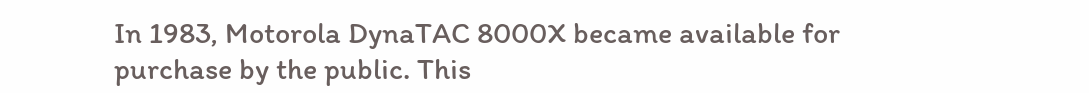In 1983, Motorola DynaTAC 8000X became available for purchase by the public. This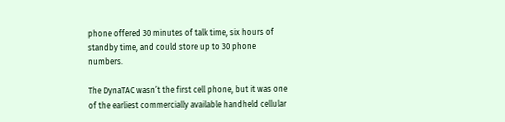phone offered 30 minutes of talk time, six hours of standby time, and could store up to 30 phone numbers.

The DynaTAC wasn’t the first cell phone, but it was one of the earliest commercially available handheld cellular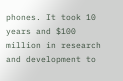phones. It took 10 years and $100 million in research and development to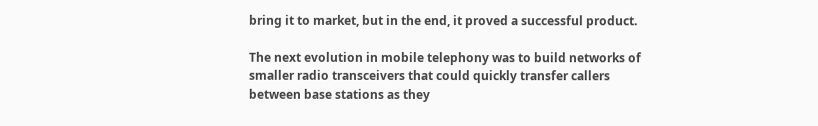bring it to market, but in the end, it proved a successful product.

The next evolution in mobile telephony was to build networks of smaller radio transceivers that could quickly transfer callers between base stations as they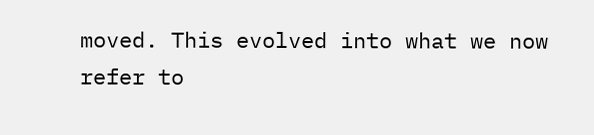moved. This evolved into what we now refer to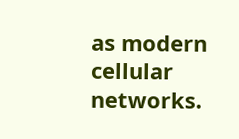as modern cellular networks.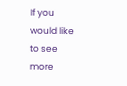If you would like to see more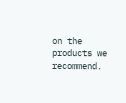on the products we recommend.